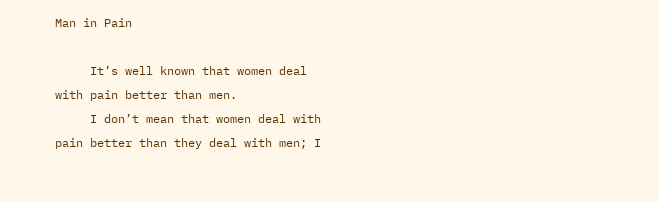Man in Pain

     It’s well known that women deal with pain better than men.
     I don’t mean that women deal with pain better than they deal with men; I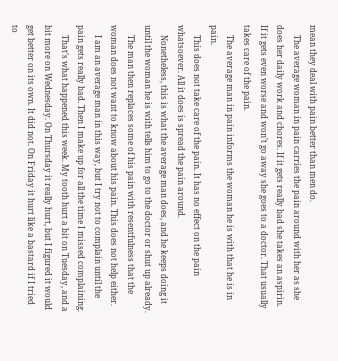mean they deal with pain better than men do.
     The average woman in pain carries the pain around with her as she does her daily work and chores. If it gets really bad she takes an aspirin. If it gets even worse and won’t go away she goes to a doctor. That usually takes care of the pain.
     The average man in pain informs the woman he is with that he is in pain.
     This does not take care of the pain. It has no effect on the pain whatsoever. All it does is spread the pain around.
     Nonetheless, this is what the average man does, and he keeps doing it until the woman he is with tells him to go to the doctor or shut up already.
     The man then replaces some of his pain with resentfulness that the woman does not want to know about his pain. This does not help either.
     I am an average man in this way, but I try not to complain until the pain gets really bad. Then I make up for all the time I missed complaining.
     That’s what happened this week. My tooth hurt a bit on Tuesday, and a bit more on Wednesday. On Thursday it really hurt, but I figured it would get better on its own. It did not. On Friday it hurt like a bastard if I tried to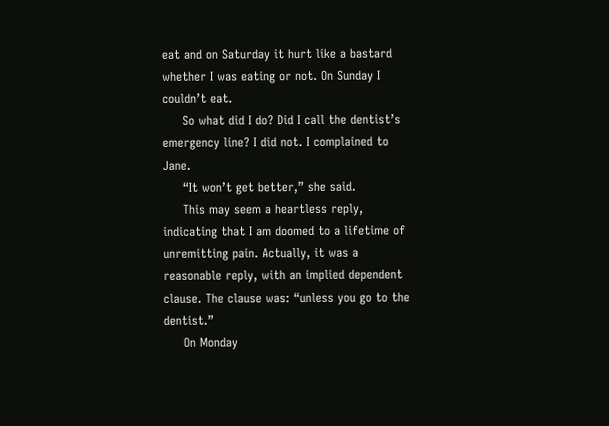eat and on Saturday it hurt like a bastard whether I was eating or not. On Sunday I couldn’t eat.
     So what did I do? Did I call the dentist’s emergency line? I did not. I complained to Jane.
     “It won’t get better,” she said.
     This may seem a heartless reply, indicating that I am doomed to a lifetime of unremitting pain. Actually, it was a reasonable reply, with an implied dependent clause. The clause was: “unless you go to the dentist.”
     On Monday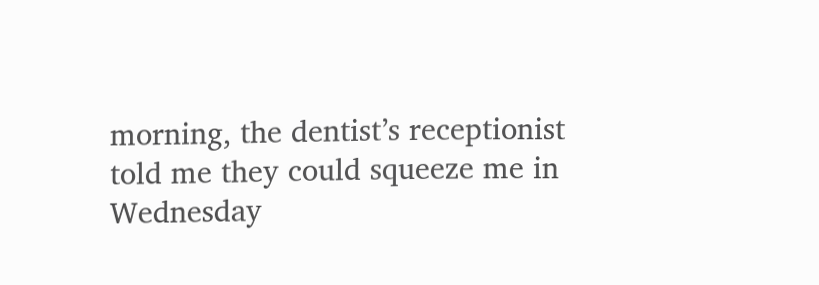morning, the dentist’s receptionist told me they could squeeze me in Wednesday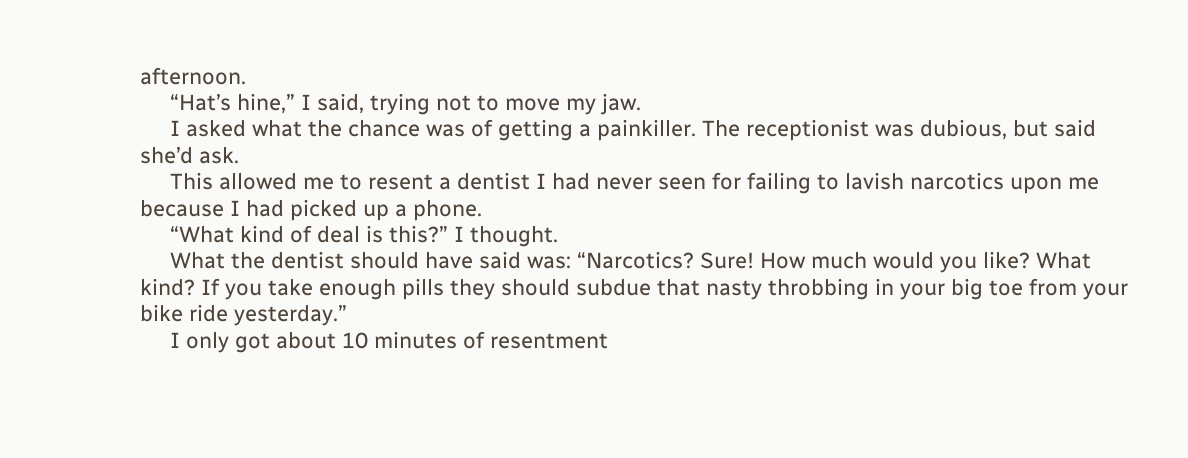afternoon.
     “Hat’s hine,” I said, trying not to move my jaw.
     I asked what the chance was of getting a painkiller. The receptionist was dubious, but said she’d ask.
     This allowed me to resent a dentist I had never seen for failing to lavish narcotics upon me because I had picked up a phone.
     “What kind of deal is this?” I thought.
     What the dentist should have said was: “Narcotics? Sure! How much would you like? What kind? If you take enough pills they should subdue that nasty throbbing in your big toe from your bike ride yesterday.”
     I only got about 10 minutes of resentment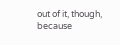out of it, though, because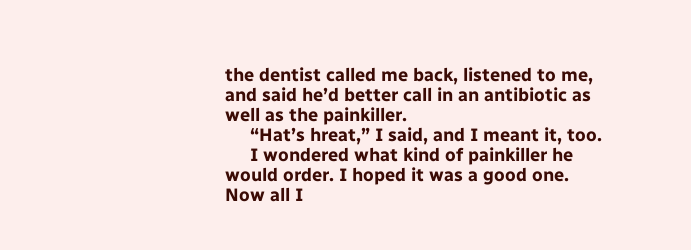the dentist called me back, listened to me, and said he’d better call in an antibiotic as well as the painkiller.
     “Hat’s hreat,” I said, and I meant it, too.
     I wondered what kind of painkiller he would order. I hoped it was a good one. Now all I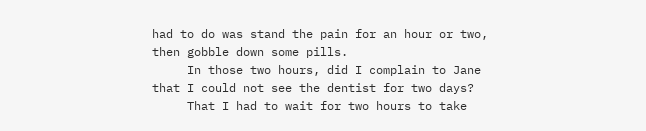had to do was stand the pain for an hour or two, then gobble down some pills.
     In those two hours, did I complain to Jane that I could not see the dentist for two days?
     That I had to wait for two hours to take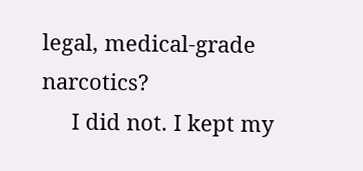legal, medical-grade narcotics?
     I did not. I kept my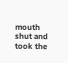mouth shut and took the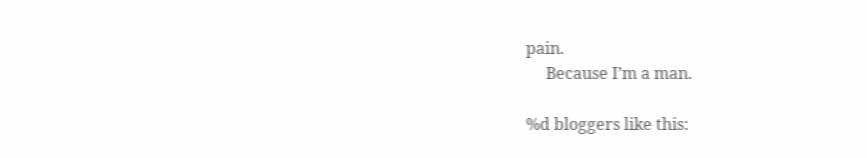pain.
     Because I’m a man.

%d bloggers like this: